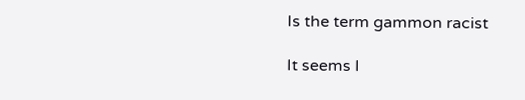Is the term gammon racist

It seems I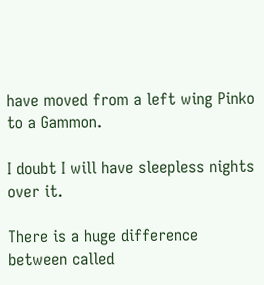have moved from a left wing Pinko to a Gammon.

I doubt I will have sleepless nights over it.

There is a huge difference between called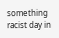something racist day in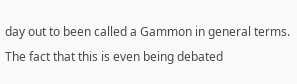day out to been called a Gammon in general terms.
The fact that this is even being debated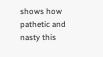shows how pathetic and nasty this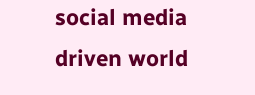social media driven world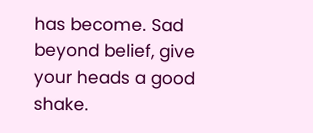has become. Sad beyond belief, give your heads a good shake.